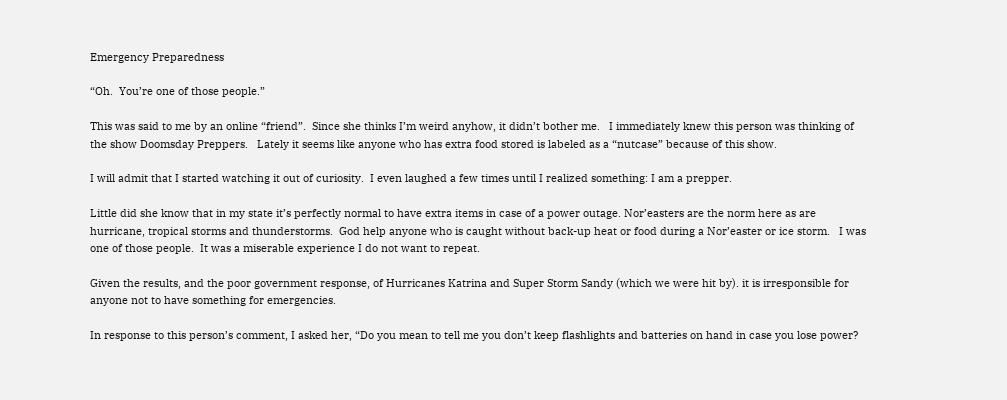Emergency Preparedness

“Oh.  You’re one of those people.”

This was said to me by an online “friend”.  Since she thinks I’m weird anyhow, it didn’t bother me.   I immediately knew this person was thinking of the show Doomsday Preppers.   Lately it seems like anyone who has extra food stored is labeled as a “nutcase” because of this show.

I will admit that I started watching it out of curiosity.  I even laughed a few times until I realized something: I am a prepper.

Little did she know that in my state it’s perfectly normal to have extra items in case of a power outage. Nor’easters are the norm here as are hurricane, tropical storms and thunderstorms.  God help anyone who is caught without back-up heat or food during a Nor’easter or ice storm.   I was one of those people.  It was a miserable experience I do not want to repeat.

Given the results, and the poor government response, of Hurricanes Katrina and Super Storm Sandy (which we were hit by). it is irresponsible for anyone not to have something for emergencies.

In response to this person’s comment, I asked her, “Do you mean to tell me you don’t keep flashlights and batteries on hand in case you lose power?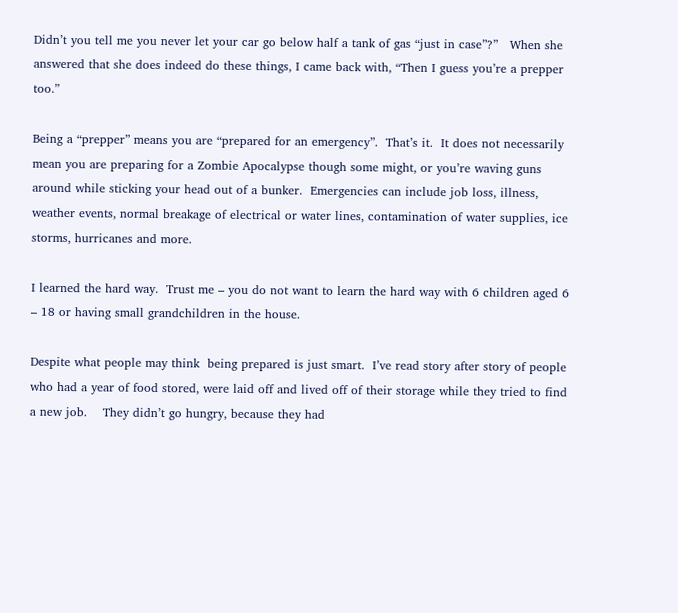Didn’t you tell me you never let your car go below half a tank of gas “just in case”?”   When she answered that she does indeed do these things, I came back with, “Then I guess you’re a prepper too.”

Being a “prepper” means you are “prepared for an emergency”.  That’s it.  It does not necessarily mean you are preparing for a Zombie Apocalypse though some might, or you’re waving guns around while sticking your head out of a bunker.  Emergencies can include job loss, illness, weather events, normal breakage of electrical or water lines, contamination of water supplies, ice storms, hurricanes and more.

I learned the hard way.  Trust me – you do not want to learn the hard way with 6 children aged 6 – 18 or having small grandchildren in the house.

Despite what people may think  being prepared is just smart.  I’ve read story after story of people who had a year of food stored, were laid off and lived off of their storage while they tried to find a new job.    They didn’t go hungry, because they had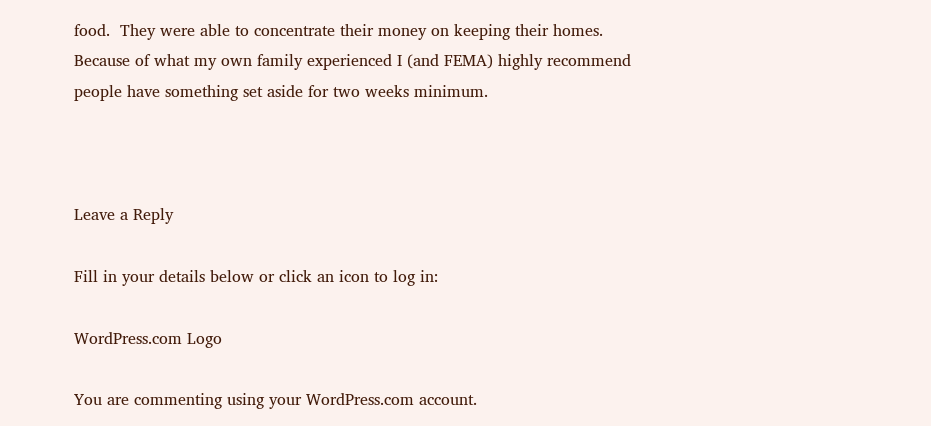food.  They were able to concentrate their money on keeping their homes.  Because of what my own family experienced I (and FEMA) highly recommend people have something set aside for two weeks minimum.



Leave a Reply

Fill in your details below or click an icon to log in:

WordPress.com Logo

You are commenting using your WordPress.com account.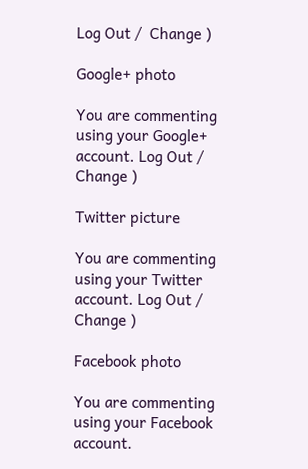Log Out /  Change )

Google+ photo

You are commenting using your Google+ account. Log Out /  Change )

Twitter picture

You are commenting using your Twitter account. Log Out /  Change )

Facebook photo

You are commenting using your Facebook account.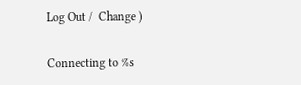Log Out /  Change )

Connecting to %s